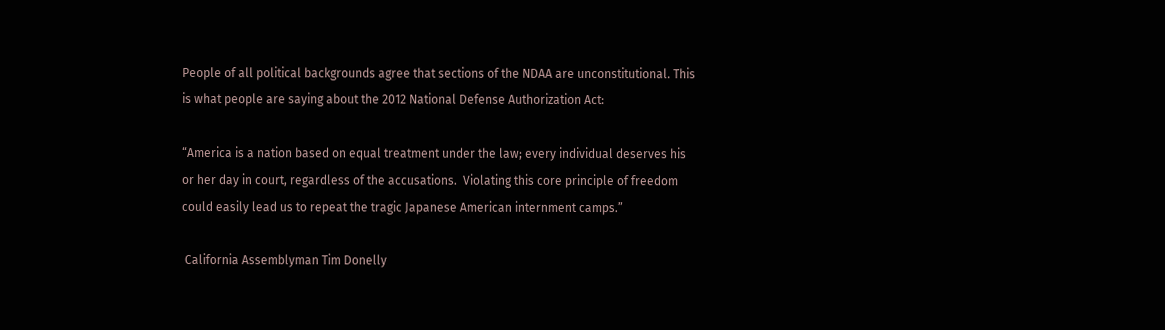People of all political backgrounds agree that sections of the NDAA are unconstitutional. This is what people are saying about the 2012 National Defense Authorization Act:

“America is a nation based on equal treatment under the law; every individual deserves his or her day in court, regardless of the accusations.  Violating this core principle of freedom could easily lead us to repeat the tragic Japanese American internment camps.”

 California Assemblyman Tim Donelly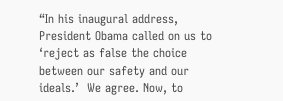“In his inaugural address, President Obama called on us to ‘reject as false the choice between our safety and our ideals.’  We agree. Now, to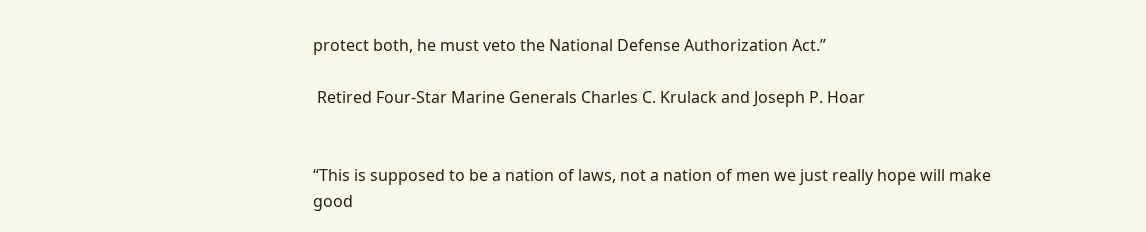protect both, he must veto the National Defense Authorization Act.”

 Retired Four-Star Marine Generals Charles C. Krulack and Joseph P. Hoar


“This is supposed to be a nation of laws, not a nation of men we just really hope will make good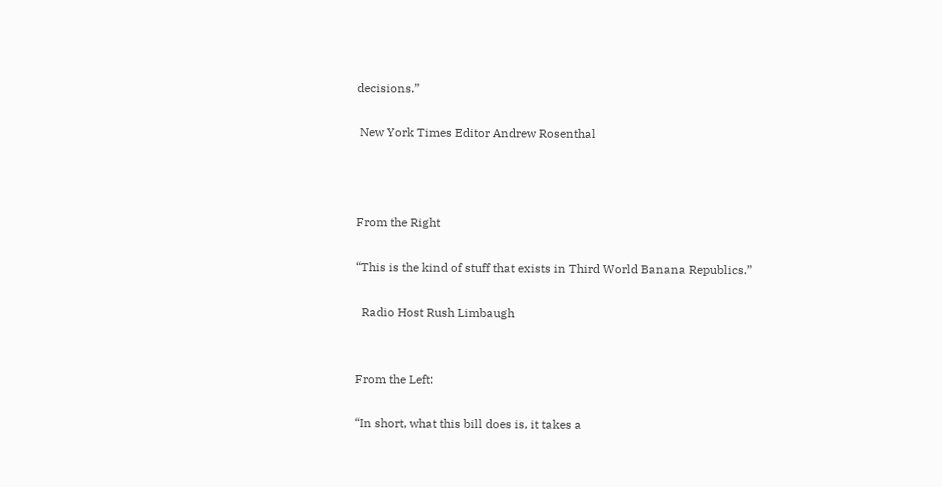decisions.”

 New York Times Editor Andrew Rosenthal



From the Right

“This is the kind of stuff that exists in Third World Banana Republics.”

  Radio Host Rush Limbaugh


From the Left:

“In short, what this bill does is, it takes a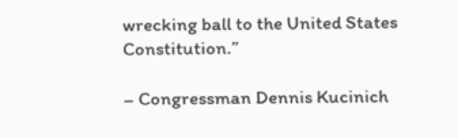wrecking ball to the United States Constitution.”

– Congressman Dennis Kucinich